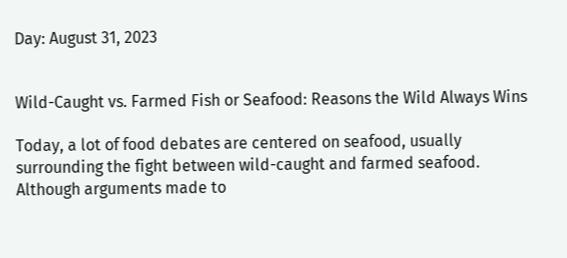Day: August 31, 2023


Wild-Caught vs. Farmed Fish or Seafood: Reasons the Wild Always Wins

Today, a lot of food debates are centered on seafood, usually surrounding the fight between wild-caught and farmed seafood. Although arguments made to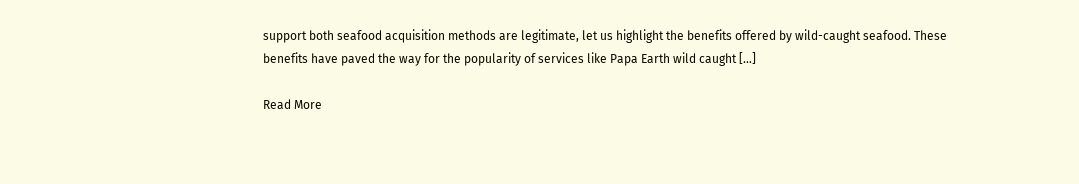support both seafood acquisition methods are legitimate, let us highlight the benefits offered by wild-caught seafood. These benefits have paved the way for the popularity of services like Papa Earth wild caught […]

Read More